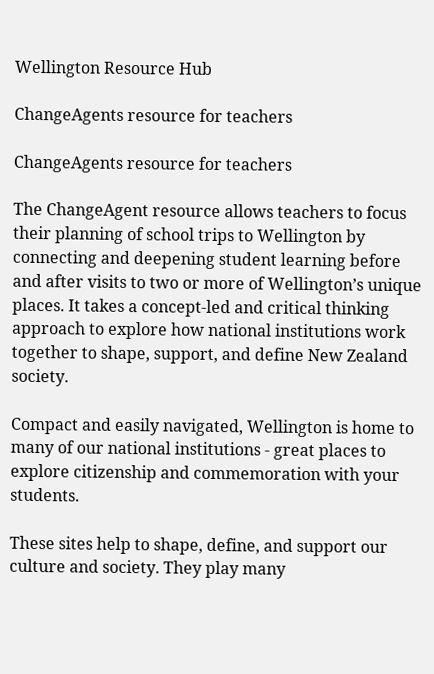Wellington Resource Hub

ChangeAgents resource for teachers

ChangeAgents resource for teachers

The ChangeAgent resource allows teachers to focus their planning of school trips to Wellington by connecting and deepening student learning before and after visits to two or more of Wellington’s unique places. It takes a concept-led and critical thinking approach to explore how national institutions work together to shape, support, and define New Zealand society.

Compact and easily navigated, Wellington is home to many of our national institutions - great places to explore citizenship and commemoration with your students.

These sites help to shape, define, and support our culture and society. They play many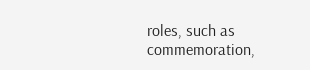roles, such as commemoration,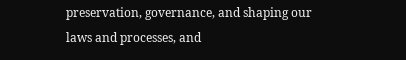preservation, governance, and shaping our laws and processes, and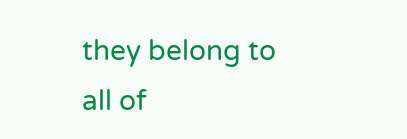they belong to all of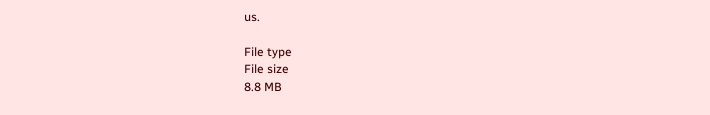us.

File type
File size
8.8 MB